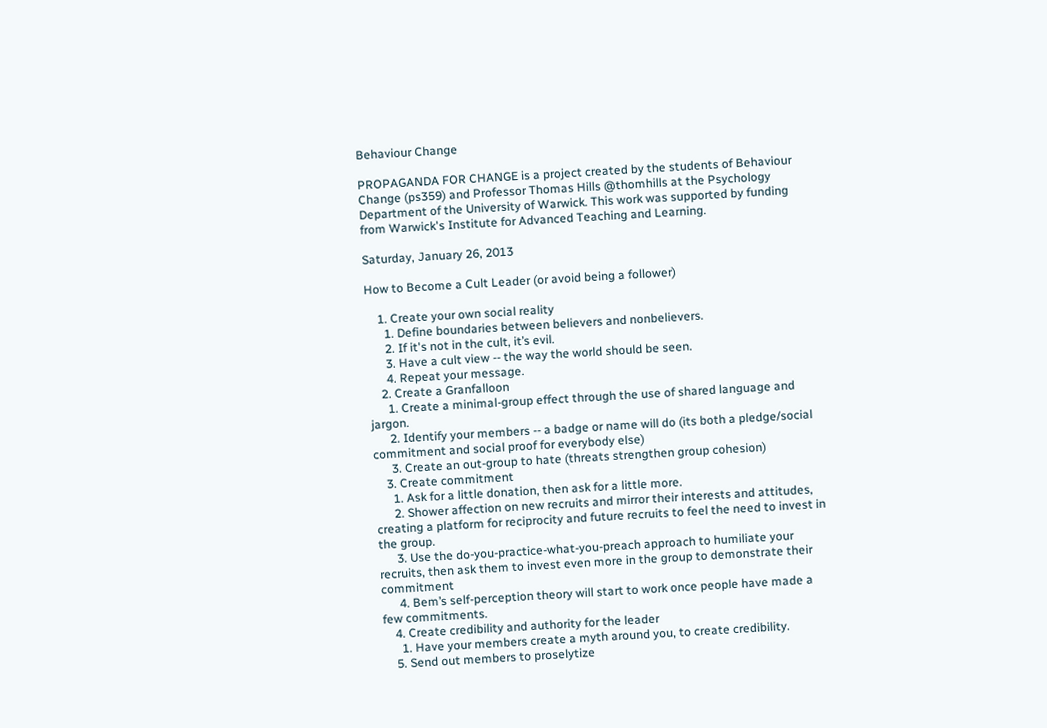Behaviour Change

PROPAGANDA FOR CHANGE is a project created by the students of Behaviour Change (ps359) and Professor Thomas Hills @thomhills at the Psychology Department of the University of Warwick. This work was supported by funding from Warwick's Institute for Advanced Teaching and Learning.

Saturday, January 26, 2013

How to Become a Cult Leader (or avoid being a follower)

    1. Create your own social reality
      1. Define boundaries between believers and nonbelievers.
      2. If it's not in the cult, it’s evil.
      3. Have a cult view -- the way the world should be seen.
      4. Repeat your message.
    2. Create a Granfalloon
      1. Create a minimal-group effect through the use of shared language and jargon.
      2. Identify your members -- a badge or name will do (its both a pledge/social commitment and social proof for everybody else)
      3. Create an out-group to hate (threats strengthen group cohesion)
    3. Create commitment
      1. Ask for a little donation, then ask for a little more.
      2. Shower affection on new recruits and mirror their interests and attitudes, creating a platform for reciprocity and future recruits to feel the need to invest in the group.
      3. Use the do-you-practice-what-you-preach approach to humiliate your recruits, then ask them to invest even more in the group to demonstrate their commitment
      4. Bem’s self-perception theory will start to work once people have made a few commitments.
    4. Create credibility and authority for the leader
      1. Have your members create a myth around you, to create credibility.
    5. Send out members to proselytize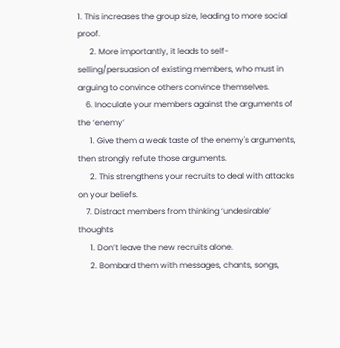1. This increases the group size, leading to more social proof.
      2. More importantly, it leads to self-selling/persuasion of existing members, who must in arguing to convince others convince themselves.
    6. Inoculate your members against the arguments of the ‘enemy’
      1. Give them a weak taste of the enemy's arguments, then strongly refute those arguments.
      2. This strengthens your recruits to deal with attacks on your beliefs.
    7. Distract members from thinking ‘undesirable’ thoughts
      1. Don’t leave the new recruits alone.
      2. Bombard them with messages, chants, songs,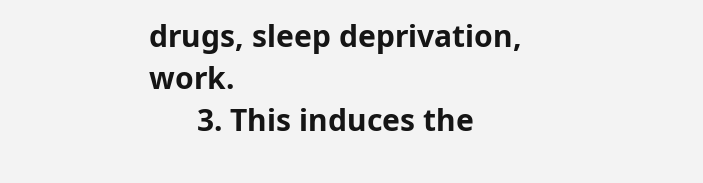drugs, sleep deprivation, work.
      3. This induces the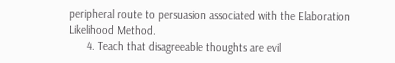peripheral route to persuasion associated with the Elaboration Likelihood Method.
      4. Teach that disagreeable thoughts are evil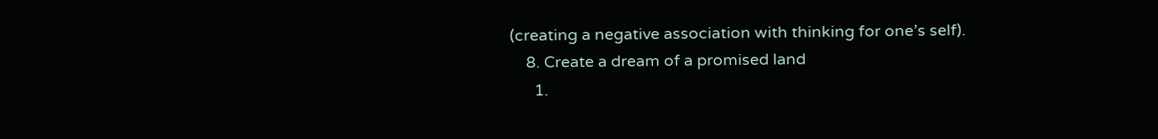(creating a negative association with thinking for one’s self).
    8. Create a dream of a promised land
      1.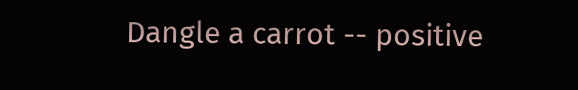Dangle a carrot -- positive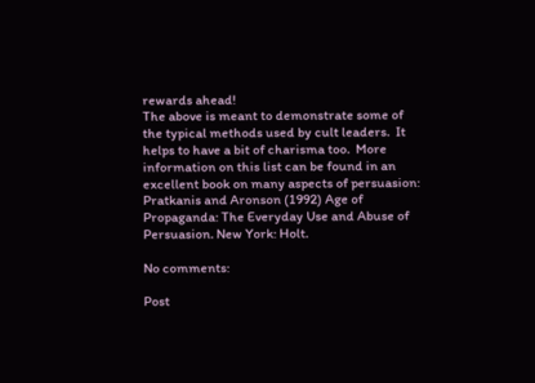rewards ahead!
The above is meant to demonstrate some of the typical methods used by cult leaders.  It helps to have a bit of charisma too.  More information on this list can be found in an excellent book on many aspects of persuasion: Pratkanis and Aronson (1992) Age of Propaganda: The Everyday Use and Abuse of Persuasion. New York: Holt.

No comments:

Post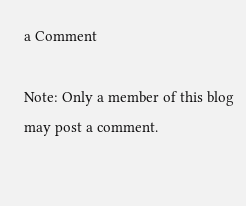a Comment

Note: Only a member of this blog may post a comment.